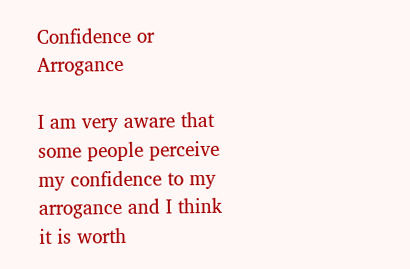Confidence or Arrogance

I am very aware that some people perceive my confidence to my arrogance and I think it is worth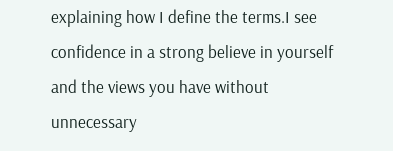explaining how I define the terms.I see confidence in a strong believe in yourself and the views you have without unnecessary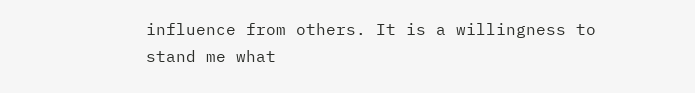influence from others. It is a willingness to stand me what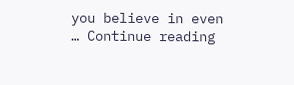you believe in even … Continue reading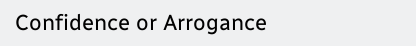Confidence or Arrogance